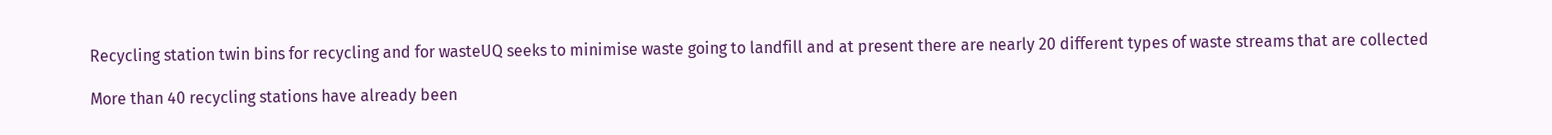Recycling station twin bins for recycling and for wasteUQ seeks to minimise waste going to landfill and at present there are nearly 20 different types of waste streams that are collected

More than 40 recycling stations have already been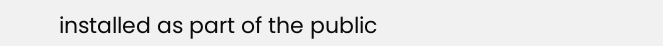installed as part of the public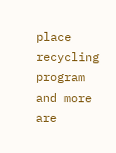place recycling program and more are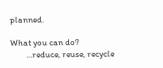planned.

What you can do?
        …reduce, reuse, recycle